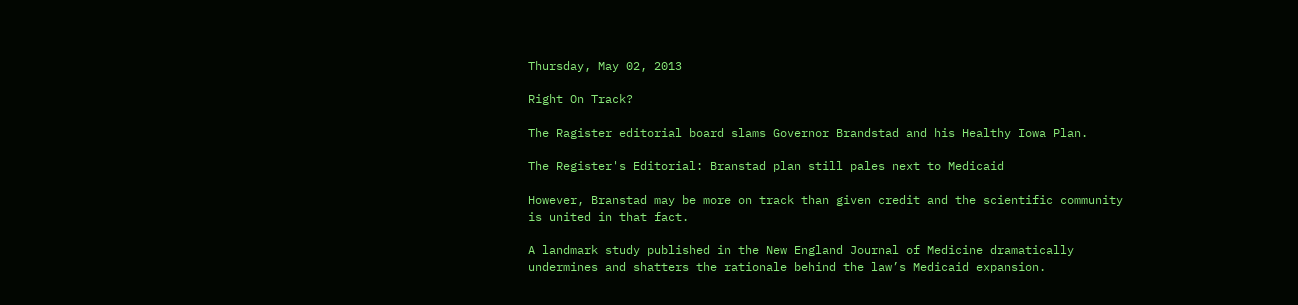Thursday, May 02, 2013

Right On Track?

The Ragister editorial board slams Governor Brandstad and his Healthy Iowa Plan.

The Register's Editorial: Branstad plan still pales next to Medicaid

However, Branstad may be more on track than given credit and the scientific community is united in that fact.

A landmark study published in the New England Journal of Medicine dramatically undermines and shatters the rationale behind the law’s Medicaid expansion.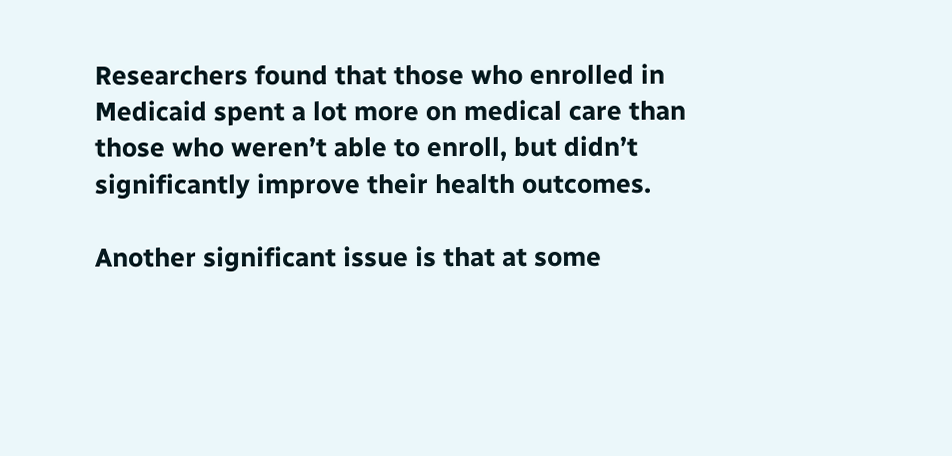Researchers found that those who enrolled in Medicaid spent a lot more on medical care than those who weren’t able to enroll, but didn’t significantly improve their health outcomes.

Another significant issue is that at some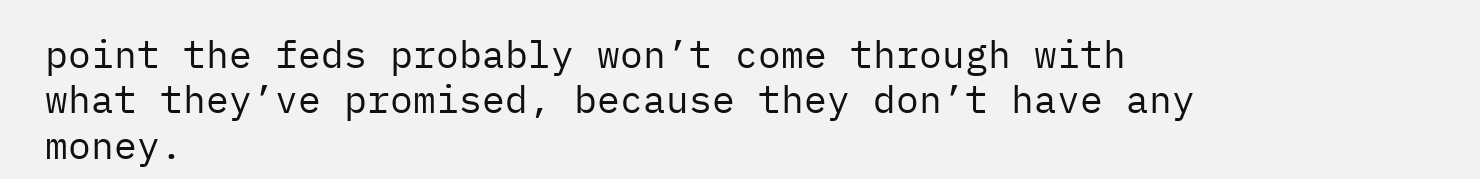point the feds probably won’t come through with what they’ve promised, because they don’t have any money.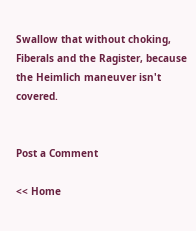Swallow that without choking, Fiberals and the Ragister, because the Heimlich maneuver isn't covered.


Post a Comment

<< Home